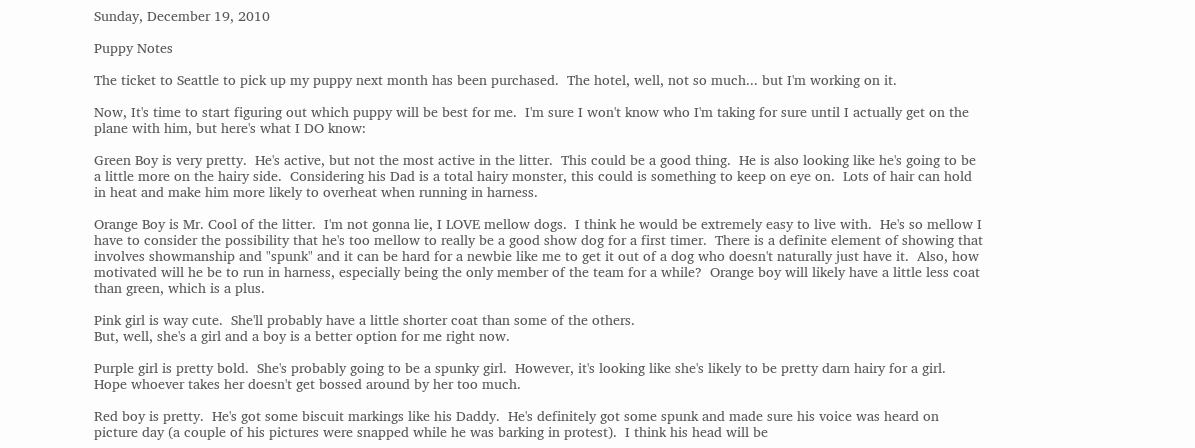Sunday, December 19, 2010

Puppy Notes

The ticket to Seattle to pick up my puppy next month has been purchased.  The hotel, well, not so much... but I'm working on it.

Now, It's time to start figuring out which puppy will be best for me.  I'm sure I won't know who I'm taking for sure until I actually get on the plane with him, but here's what I DO know:

Green Boy is very pretty.  He's active, but not the most active in the litter.  This could be a good thing.  He is also looking like he's going to be a little more on the hairy side.  Considering his Dad is a total hairy monster, this could is something to keep on eye on.  Lots of hair can hold in heat and make him more likely to overheat when running in harness.

Orange Boy is Mr. Cool of the litter.  I'm not gonna lie, I LOVE mellow dogs.  I think he would be extremely easy to live with.  He's so mellow I have to consider the possibility that he's too mellow to really be a good show dog for a first timer.  There is a definite element of showing that involves showmanship and "spunk" and it can be hard for a newbie like me to get it out of a dog who doesn't naturally just have it.  Also, how motivated will he be to run in harness, especially being the only member of the team for a while?  Orange boy will likely have a little less coat than green, which is a plus.

Pink girl is way cute.  She'll probably have a little shorter coat than some of the others.
But, well, she's a girl and a boy is a better option for me right now.

Purple girl is pretty bold.  She's probably going to be a spunky girl.  However, it's looking like she's likely to be pretty darn hairy for a girl.  Hope whoever takes her doesn't get bossed around by her too much.

Red boy is pretty.  He's got some biscuit markings like his Daddy.  He's definitely got some spunk and made sure his voice was heard on picture day (a couple of his pictures were snapped while he was barking in protest).  I think his head will be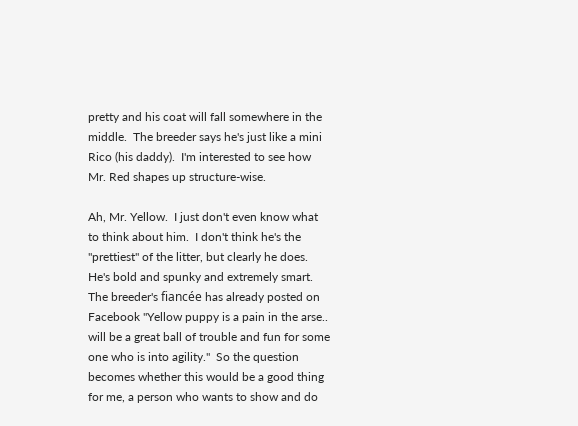pretty and his coat will fall somewhere in the middle.  The breeder says he's just like a mini Rico (his daddy).  I'm interested to see how Mr. Red shapes up structure-wise.

Ah, Mr. Yellow.  I just don't even know what to think about him.  I don't think he's the "prettiest" of the litter, but clearly he does.  He's bold and spunky and extremely smart.  The breeder's fiancée has already posted on Facebook "Yellow puppy is a pain in the arse.. will be a great ball of trouble and fun for some one who is into agility."  So the question becomes whether this would be a good thing for me, a person who wants to show and do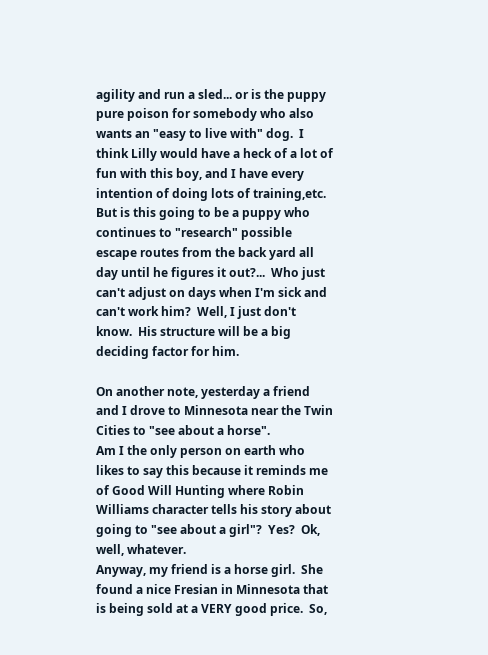agility and run a sled... or is the puppy pure poison for somebody who also wants an "easy to live with" dog.  I think Lilly would have a heck of a lot of fun with this boy, and I have every intention of doing lots of training,etc. But is this going to be a puppy who continues to "research" possible escape routes from the back yard all day until he figures it out?...  Who just can't adjust on days when I'm sick and can't work him?  Well, I just don't know.  His structure will be a big deciding factor for him.

On another note, yesterday a friend and I drove to Minnesota near the Twin Cities to "see about a horse".
Am I the only person on earth who likes to say this because it reminds me of Good Will Hunting where Robin Williams character tells his story about going to "see about a girl"?  Yes?  Ok, well, whatever.
Anyway, my friend is a horse girl.  She found a nice Fresian in Minnesota that is being sold at a VERY good price.  So,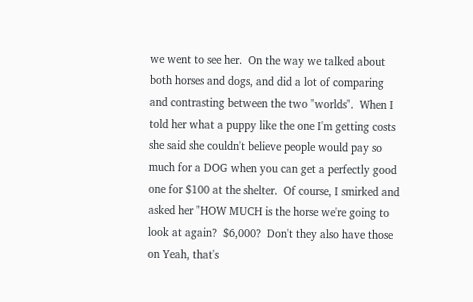we went to see her.  On the way we talked about both horses and dogs, and did a lot of comparing and contrasting between the two "worlds".  When I told her what a puppy like the one I'm getting costs she said she couldn't believe people would pay so much for a DOG when you can get a perfectly good one for $100 at the shelter.  Of course, I smirked and asked her "HOW MUCH is the horse we're going to look at again?  $6,000?  Don't they also have those on Yeah, that's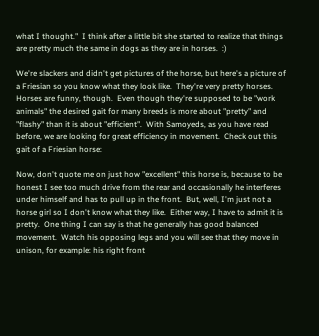what I thought."  I think after a little bit she started to realize that things are pretty much the same in dogs as they are in horses.  :)

We're slackers and didn't get pictures of the horse, but here's a picture of a Friesian so you know what they look like.  They're very pretty horses.
Horses are funny, though.  Even though they're supposed to be "work animals" the desired gait for many breeds is more about "pretty" and "flashy" than it is about "efficient".  With Samoyeds, as you have read before, we are looking for great efficiency in movement.  Check out this gait of a Friesian horse:

Now, don't quote me on just how "excellent" this horse is, because to be honest I see too much drive from the rear and occasionally he interferes under himself and has to pull up in the front.  But, well, I'm just not a horse girl so I don't know what they like.  Either way, I have to admit it is pretty.  One thing I can say is that he generally has good balanced movement.  Watch his opposing legs and you will see that they move in unison, for example: his right front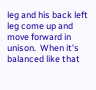leg and his back left leg come up and move forward in unison.  When it's balanced like that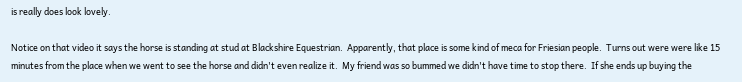is really does look lovely.

Notice on that video it says the horse is standing at stud at Blackshire Equestrian.  Apparently, that place is some kind of meca for Friesian people.  Turns out were were like 15 minutes from the place when we went to see the horse and didn't even realize it.  My friend was so bummed we didn't have time to stop there.  If she ends up buying the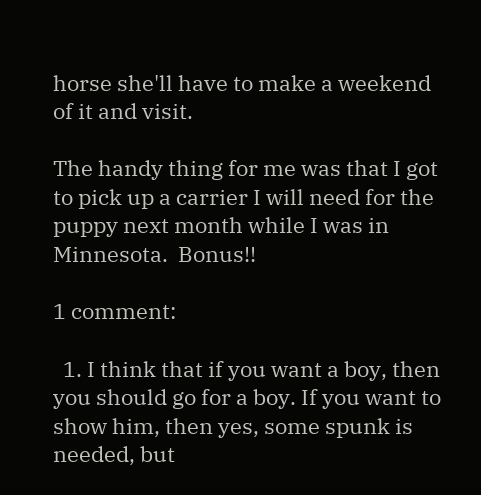horse she'll have to make a weekend of it and visit.

The handy thing for me was that I got to pick up a carrier I will need for the puppy next month while I was in Minnesota.  Bonus!!

1 comment:

  1. I think that if you want a boy, then you should go for a boy. If you want to show him, then yes, some spunk is needed, but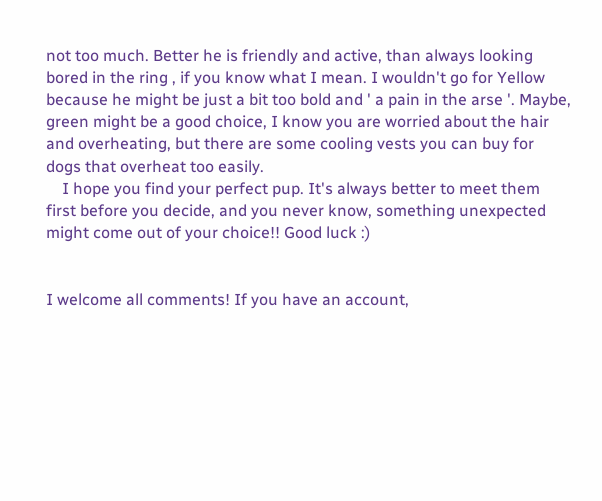not too much. Better he is friendly and active, than always looking bored in the ring , if you know what I mean. I wouldn't go for Yellow because he might be just a bit too bold and ' a pain in the arse '. Maybe, green might be a good choice, I know you are worried about the hair and overheating, but there are some cooling vests you can buy for dogs that overheat too easily.
    I hope you find your perfect pup. It's always better to meet them first before you decide, and you never know, something unexpected might come out of your choice!! Good luck :)


I welcome all comments! If you have an account,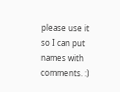please use it so I can put names with comments. :)